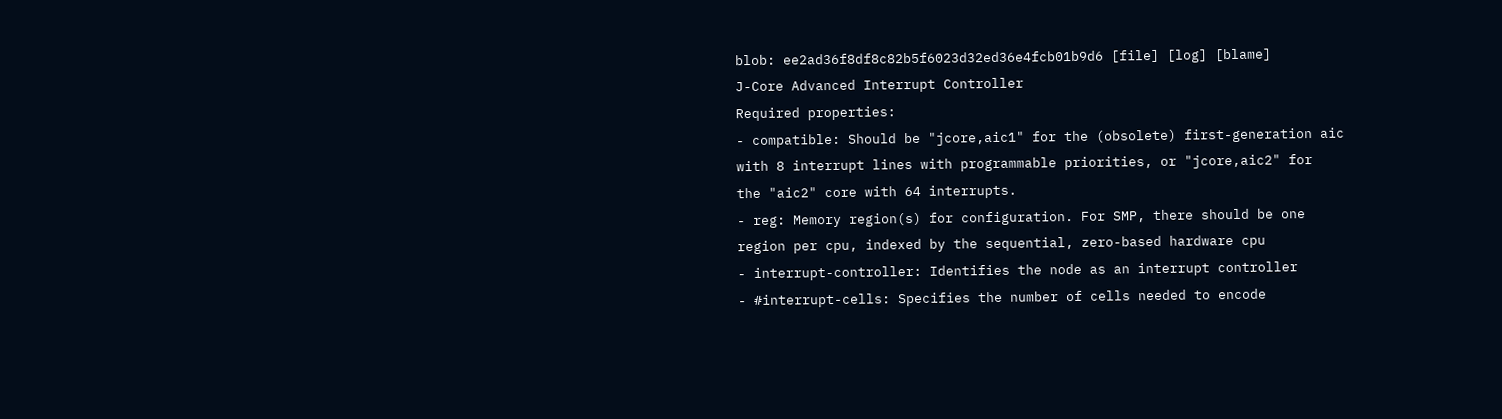blob: ee2ad36f8df8c82b5f6023d32ed36e4fcb01b9d6 [file] [log] [blame]
J-Core Advanced Interrupt Controller
Required properties:
- compatible: Should be "jcore,aic1" for the (obsolete) first-generation aic
with 8 interrupt lines with programmable priorities, or "jcore,aic2" for
the "aic2" core with 64 interrupts.
- reg: Memory region(s) for configuration. For SMP, there should be one
region per cpu, indexed by the sequential, zero-based hardware cpu
- interrupt-controller: Identifies the node as an interrupt controller
- #interrupt-cells: Specifies the number of cells needed to encode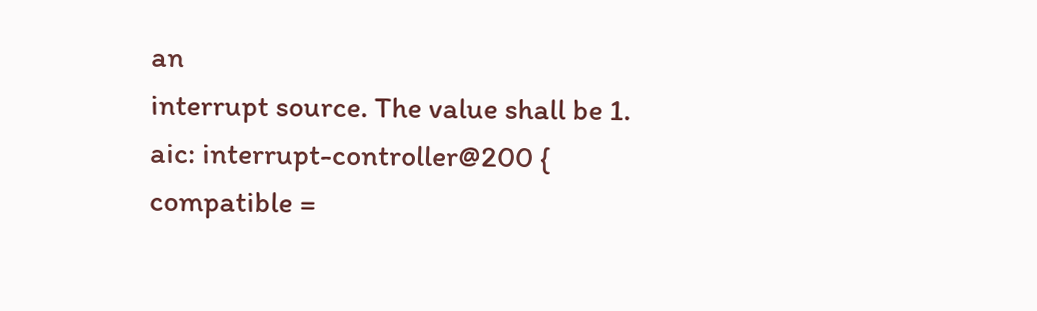an
interrupt source. The value shall be 1.
aic: interrupt-controller@200 {
compatible =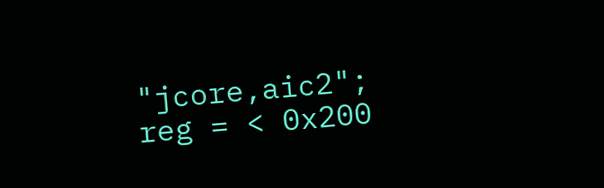"jcore,aic2";
reg = < 0x200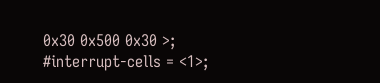0x30 0x500 0x30 >;
#interrupt-cells = <1>;